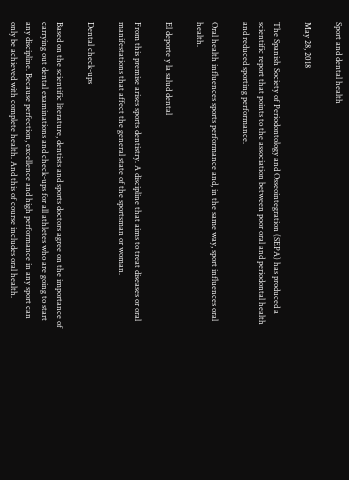Sport and dental health

May 28, 2018

The Spanish Society of Periodontology and Osseointegration (SEPA) has produced a scientific report that points to the association between poor oral and periodontal health and reduced sporting performance.

Oral health influences sports performance and, in the same way, sport influences oral health.

El deporte y la salud dental

From this premise arises sports dentistry. A discipline that aims to treat diseases or oral manifestations that affect the general state of the sportsman or woman.

Dental check-ups

Based on the scientific literature, dentists and sports doctors agree on the importance of carrying out dental examinations and check-ups for all athletes who are going to start any discipline. Because perfection, excellence and high performance in any sport can only be achieved with complete health. And this of course includes oral health.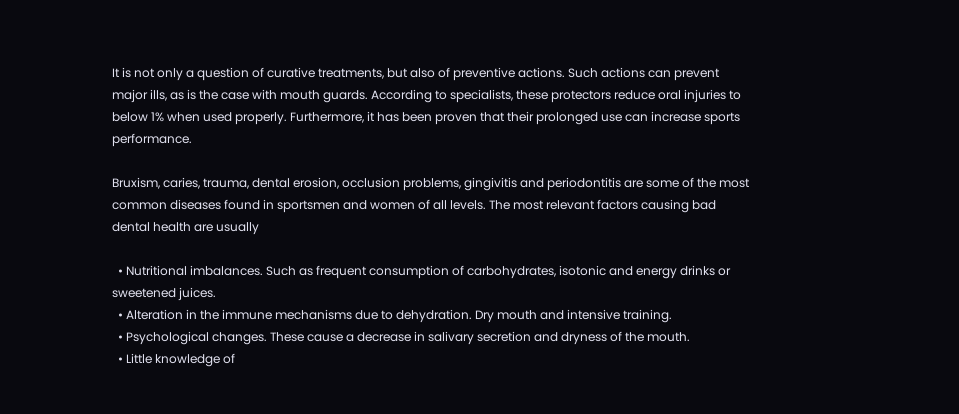It is not only a question of curative treatments, but also of preventive actions. Such actions can prevent major ills, as is the case with mouth guards. According to specialists, these protectors reduce oral injuries to below 1% when used properly. Furthermore, it has been proven that their prolonged use can increase sports performance.

Bruxism, caries, trauma, dental erosion, occlusion problems, gingivitis and periodontitis are some of the most common diseases found in sportsmen and women of all levels. The most relevant factors causing bad dental health are usually

  • Nutritional imbalances. Such as frequent consumption of carbohydrates, isotonic and energy drinks or sweetened juices.
  • Alteration in the immune mechanisms due to dehydration. Dry mouth and intensive training.
  • Psychological changes. These cause a decrease in salivary secretion and dryness of the mouth.
  • Little knowledge of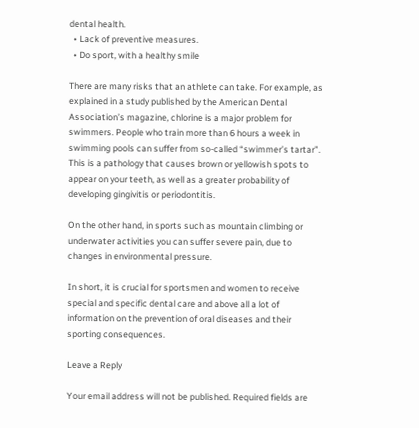dental health.
  • Lack of preventive measures.
  • Do sport, with a healthy smile

There are many risks that an athlete can take. For example, as explained in a study published by the American Dental Association’s magazine, chlorine is a major problem for swimmers. People who train more than 6 hours a week in swimming pools can suffer from so-called “swimmer’s tartar”. This is a pathology that causes brown or yellowish spots to appear on your teeth, as well as a greater probability of developing gingivitis or periodontitis.

On the other hand, in sports such as mountain climbing or underwater activities you can suffer severe pain, due to changes in environmental pressure.

In short, it is crucial for sportsmen and women to receive special and specific dental care and above all a lot of information on the prevention of oral diseases and their sporting consequences.

Leave a Reply

Your email address will not be published. Required fields are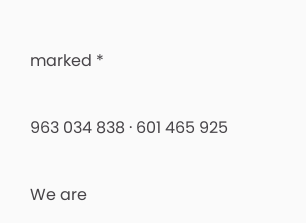marked *


963 034 838 · 601 465 925


We are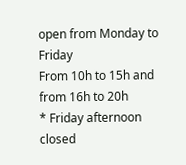open from Monday to Friday
From 10h to 15h and from 16h to 20h
* Friday afternoon closed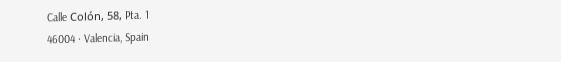Calle Colón, 58, Pta. 1
46004 · Valencia, Spain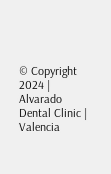© Copyright 2024 | Alvarado Dental Clinic | Valencia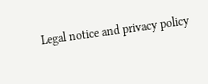Legal notice and privacy policy